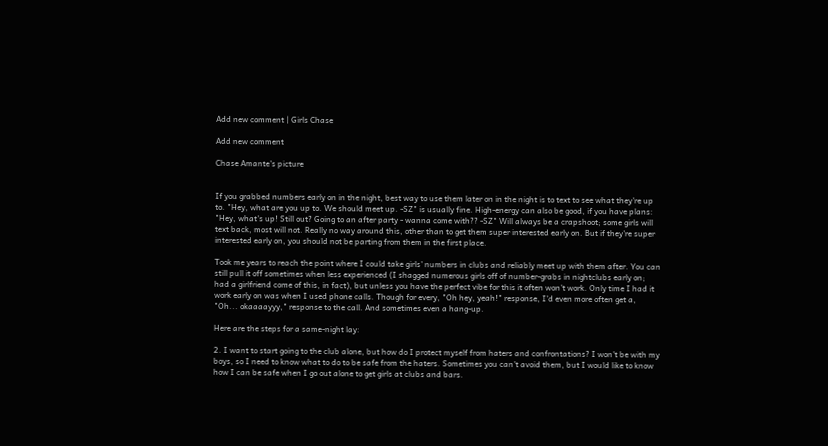Add new comment | Girls Chase

Add new comment

Chase Amante's picture


If you grabbed numbers early on in the night, best way to use them later on in the night is to text to see what they're up to. "Hey, what are you up to. We should meet up. -SZ" is usually fine. High-energy can also be good, if you have plans: "Hey, what's up! Still out? Going to an after party - wanna come with?? -SZ" Will always be a crapshoot; some girls will text back, most will not. Really no way around this, other than to get them super interested early on. But if they're super interested early on, you should not be parting from them in the first place.

Took me years to reach the point where I could take girls' numbers in clubs and reliably meet up with them after. You can still pull it off sometimes when less experienced (I shagged numerous girls off of number-grabs in nightclubs early on; had a girlfriend come of this, in fact), but unless you have the perfect vibe for this it often won't work. Only time I had it work early on was when I used phone calls. Though for every, "Oh hey, yeah!" response, I'd even more often get a, "Oh... okaaaayyy," response to the call. And sometimes even a hang-up.

Here are the steps for a same-night lay:

2. I want to start going to the club alone, but how do I protect myself from haters and confrontations? I won't be with my boys, so I need to know what to do to be safe from the haters. Sometimes you can't avoid them, but I would like to know how I can be safe when I go out alone to get girls at clubs and bars.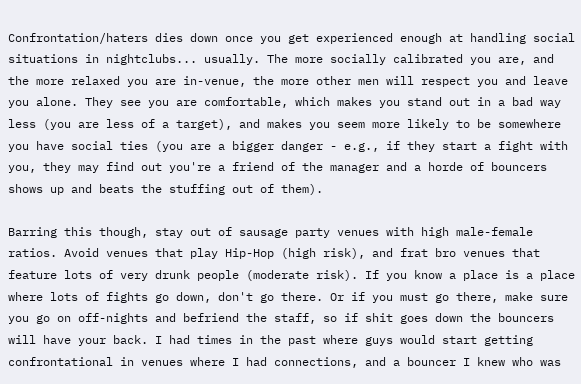Confrontation/haters dies down once you get experienced enough at handling social situations in nightclubs... usually. The more socially calibrated you are, and the more relaxed you are in-venue, the more other men will respect you and leave you alone. They see you are comfortable, which makes you stand out in a bad way less (you are less of a target), and makes you seem more likely to be somewhere you have social ties (you are a bigger danger - e.g., if they start a fight with you, they may find out you're a friend of the manager and a horde of bouncers shows up and beats the stuffing out of them).

Barring this though, stay out of sausage party venues with high male-female ratios. Avoid venues that play Hip-Hop (high risk), and frat bro venues that feature lots of very drunk people (moderate risk). If you know a place is a place where lots of fights go down, don't go there. Or if you must go there, make sure you go on off-nights and befriend the staff, so if shit goes down the bouncers will have your back. I had times in the past where guys would start getting confrontational in venues where I had connections, and a bouncer I knew who was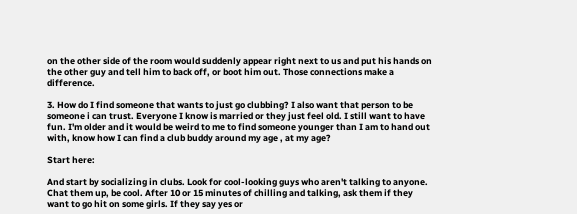on the other side of the room would suddenly appear right next to us and put his hands on the other guy and tell him to back off, or boot him out. Those connections make a difference.

3. How do I find someone that wants to just go clubbing? I also want that person to be someone i can trust. Everyone I know is married or they just feel old. I still want to have fun. I'm older and it would be weird to me to find someone younger than I am to hand out with, know how I can find a club buddy around my age , at my age?

Start here:

And start by socializing in clubs. Look for cool-looking guys who aren't talking to anyone. Chat them up, be cool. After 10 or 15 minutes of chilling and talking, ask them if they want to go hit on some girls. If they say yes or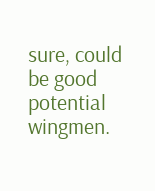sure, could be good potential wingmen.